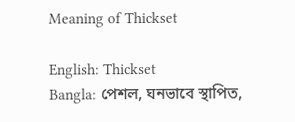Meaning of Thickset

English: Thickset
Bangla: পেশল, ঘনভাবে স্থাপিত,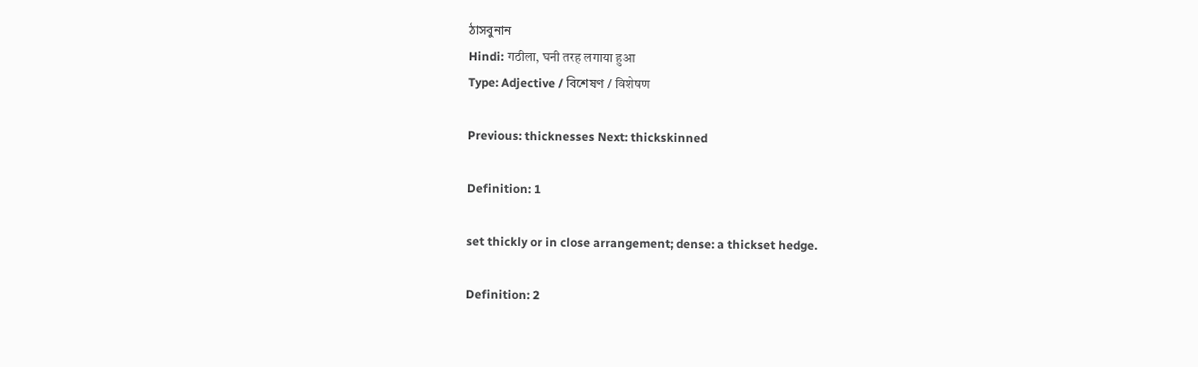ঠাসবুনান
Hindi: गठीला, घनी तरह लगाया हुआ
Type: Adjective / বিশেষণ / विशेषण

Previous: thicknesses Next: thickskinned

Definition: 1

set thickly or in close arrangement; dense: a thickset hedge.

Definition: 2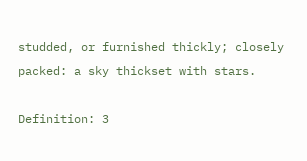studded, or furnished thickly; closely packed: a sky thickset with stars.

Definition: 3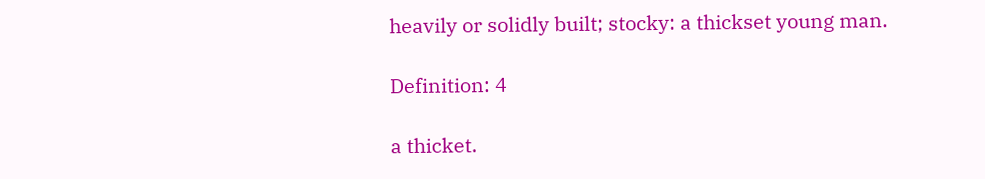heavily or solidly built; stocky: a thickset young man.

Definition: 4

a thicket.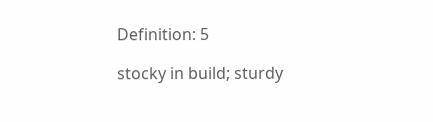Definition: 5

stocky in build; sturdy